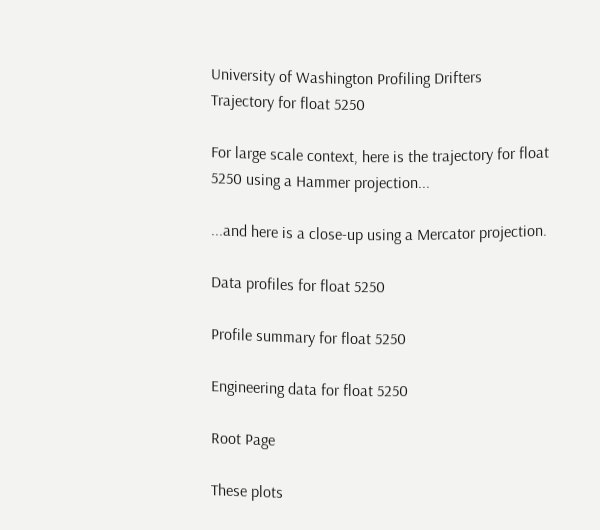University of Washington Profiling Drifters
Trajectory for float 5250

For large scale context, here is the trajectory for float 5250 using a Hammer projection...

...and here is a close-up using a Mercator projection.

Data profiles for float 5250

Profile summary for float 5250

Engineering data for float 5250

Root Page

These plots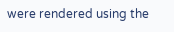were rendered using the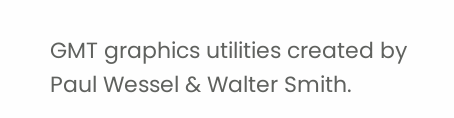GMT graphics utilities created by Paul Wessel & Walter Smith.